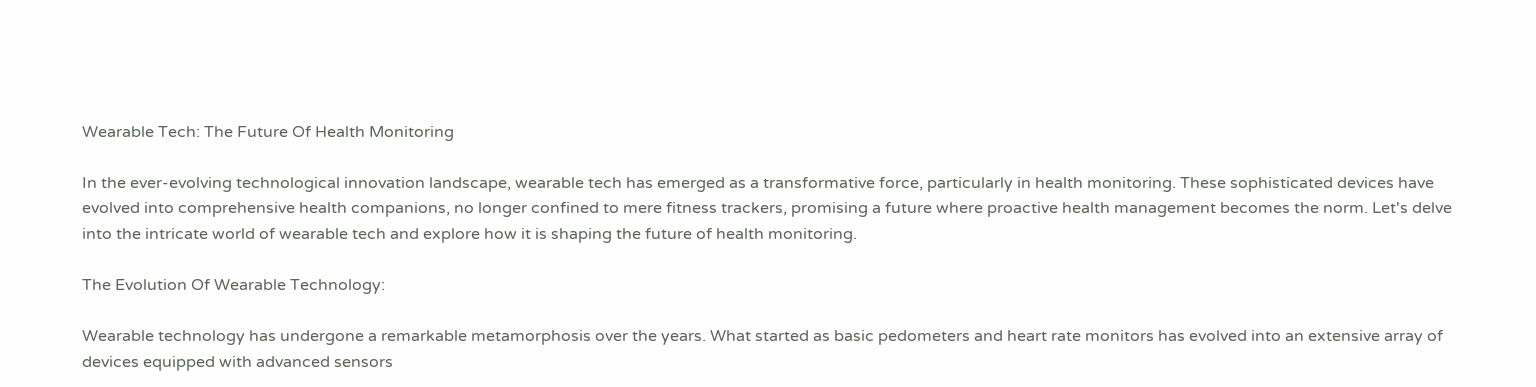Wearable Tech: The Future Of Health Monitoring

In the ever-evolving technological innovation landscape, wearable tech has emerged as a transformative force, particularly in health monitoring. These sophisticated devices have evolved into comprehensive health companions, no longer confined to mere fitness trackers, promising a future where proactive health management becomes the norm. Let's delve into the intricate world of wearable tech and explore how it is shaping the future of health monitoring.

The Evolution Of Wearable Technology:

Wearable technology has undergone a remarkable metamorphosis over the years. What started as basic pedometers and heart rate monitors has evolved into an extensive array of devices equipped with advanced sensors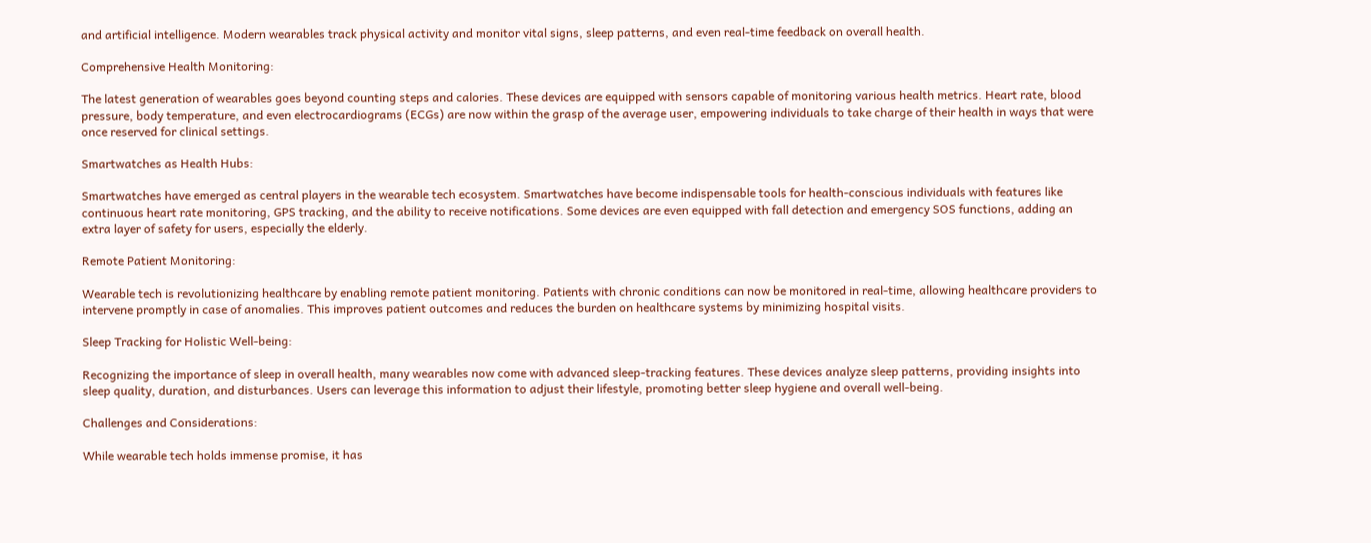and artificial intelligence. Modern wearables track physical activity and monitor vital signs, sleep patterns, and even real-time feedback on overall health.

Comprehensive Health Monitoring:

The latest generation of wearables goes beyond counting steps and calories. These devices are equipped with sensors capable of monitoring various health metrics. Heart rate, blood pressure, body temperature, and even electrocardiograms (ECGs) are now within the grasp of the average user, empowering individuals to take charge of their health in ways that were once reserved for clinical settings.

Smartwatches as Health Hubs:

Smartwatches have emerged as central players in the wearable tech ecosystem. Smartwatches have become indispensable tools for health-conscious individuals with features like continuous heart rate monitoring, GPS tracking, and the ability to receive notifications. Some devices are even equipped with fall detection and emergency SOS functions, adding an extra layer of safety for users, especially the elderly.

Remote Patient Monitoring:

Wearable tech is revolutionizing healthcare by enabling remote patient monitoring. Patients with chronic conditions can now be monitored in real-time, allowing healthcare providers to intervene promptly in case of anomalies. This improves patient outcomes and reduces the burden on healthcare systems by minimizing hospital visits.

Sleep Tracking for Holistic Well-being:

Recognizing the importance of sleep in overall health, many wearables now come with advanced sleep-tracking features. These devices analyze sleep patterns, providing insights into sleep quality, duration, and disturbances. Users can leverage this information to adjust their lifestyle, promoting better sleep hygiene and overall well-being.

Challenges and Considerations:

While wearable tech holds immense promise, it has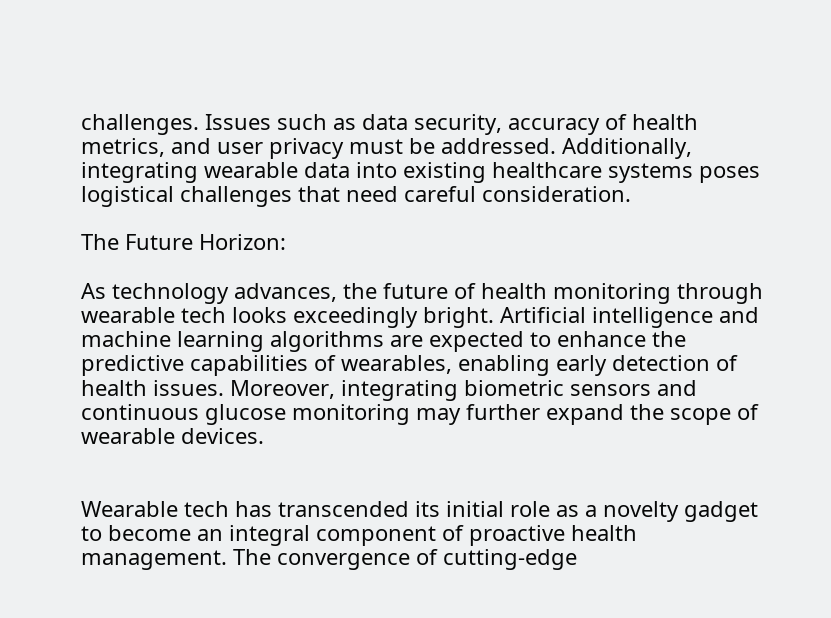challenges. Issues such as data security, accuracy of health metrics, and user privacy must be addressed. Additionally, integrating wearable data into existing healthcare systems poses logistical challenges that need careful consideration.

The Future Horizon:

As technology advances, the future of health monitoring through wearable tech looks exceedingly bright. Artificial intelligence and machine learning algorithms are expected to enhance the predictive capabilities of wearables, enabling early detection of health issues. Moreover, integrating biometric sensors and continuous glucose monitoring may further expand the scope of wearable devices.


Wearable tech has transcended its initial role as a novelty gadget to become an integral component of proactive health management. The convergence of cutting-edge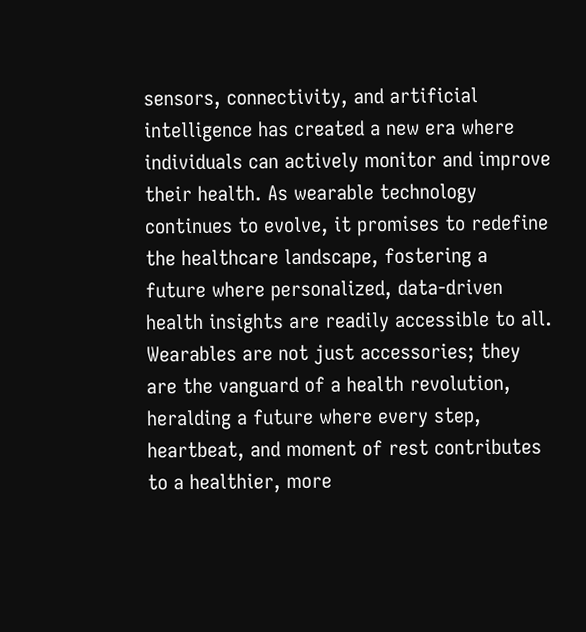sensors, connectivity, and artificial intelligence has created a new era where individuals can actively monitor and improve their health. As wearable technology continues to evolve, it promises to redefine the healthcare landscape, fostering a future where personalized, data-driven health insights are readily accessible to all. Wearables are not just accessories; they are the vanguard of a health revolution, heralding a future where every step, heartbeat, and moment of rest contributes to a healthier, more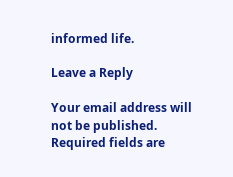informed life.

Leave a Reply

Your email address will not be published. Required fields are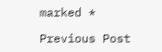marked *

Previous Post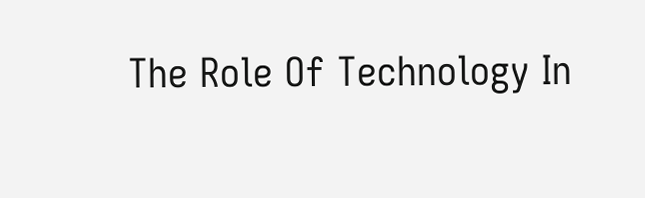The Role Of Technology In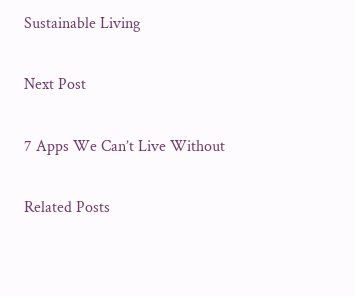Sustainable Living

Next Post

7 Apps We Can’t Live Without

Related Posts